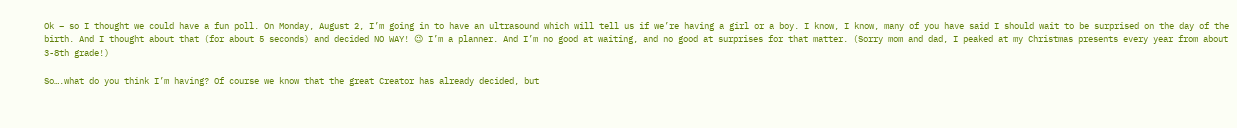Ok – so I thought we could have a fun poll. On Monday, August 2, I’m going in to have an ultrasound which will tell us if we’re having a girl or a boy. I know, I know, many of you have said I should wait to be surprised on the day of the birth. And I thought about that (for about 5 seconds) and decided NO WAY! 😉 I’m a planner. And I’m no good at waiting, and no good at surprises for that matter. (Sorry mom and dad, I peaked at my Christmas presents every year from about 3-8th grade!)

So….what do you think I’m having? Of course we know that the great Creator has already decided, but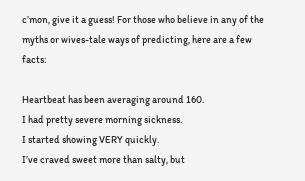c’mon, give it a guess! For those who believe in any of the myths or wives-tale ways of predicting, here are a few facts:

Heartbeat has been averaging around 160.
I had pretty severe morning sickness.
I started showing VERY quickly.
I’ve craved sweet more than salty, but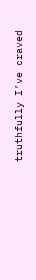truthfully I’ve craved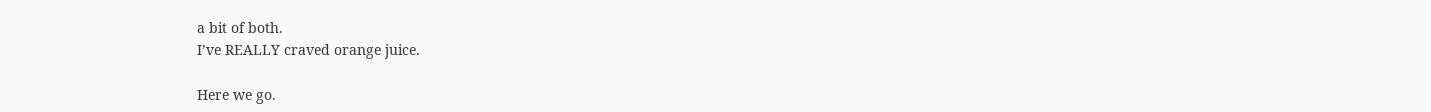a bit of both.
I’ve REALLY craved orange juice.

Here we go.